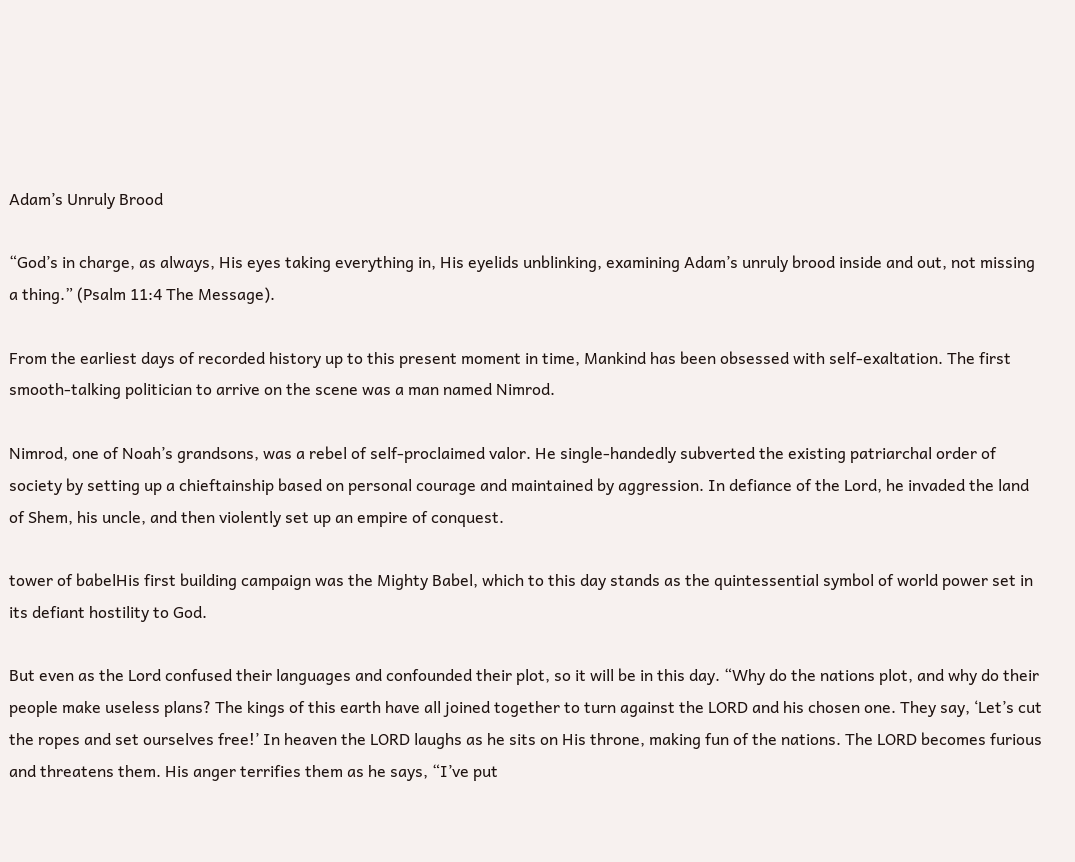Adam’s Unruly Brood

“God’s in charge, as always, His eyes taking everything in, His eyelids unblinking, examining Adam’s unruly brood inside and out, not missing a thing.” (Psalm 11:4 The Message).

From the earliest days of recorded history up to this present moment in time, Mankind has been obsessed with self-exaltation. The first smooth-talking politician to arrive on the scene was a man named Nimrod.

Nimrod, one of Noah’s grandsons, was a rebel of self-proclaimed valor. He single-handedly subverted the existing patriarchal order of society by setting up a chieftainship based on personal courage and maintained by aggression. In defiance of the Lord, he invaded the land of Shem, his uncle, and then violently set up an empire of conquest.

tower of babelHis first building campaign was the Mighty Babel, which to this day stands as the quintessential symbol of world power set in its defiant hostility to God.

But even as the Lord confused their languages and confounded their plot, so it will be in this day. “Why do the nations plot, and why do their people make useless plans? The kings of this earth have all joined together to turn against the LORD and his chosen one. They say, ‘Let’s cut the ropes and set ourselves free!’ In heaven the LORD laughs as he sits on His throne, making fun of the nations. The LORD becomes furious and threatens them. His anger terrifies them as he says, “I’ve put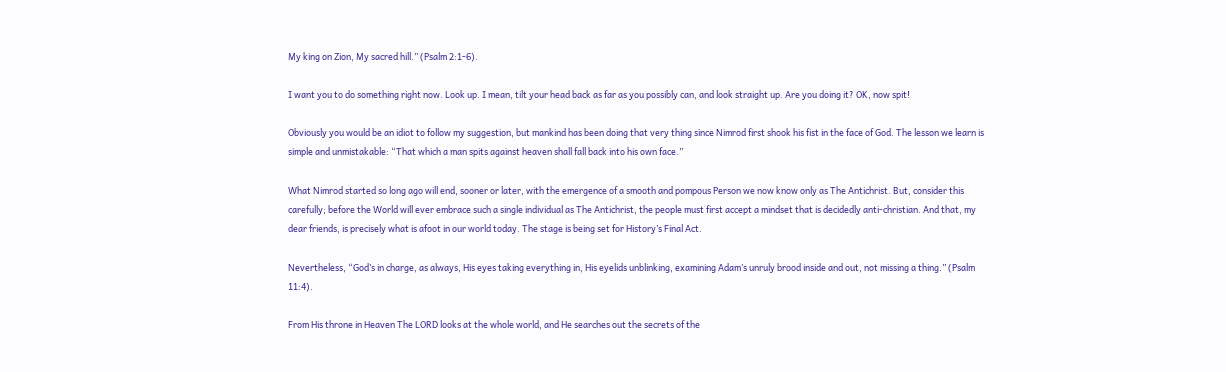My king on Zion, My sacred hill.” (Psalm 2:1-6).

I want you to do something right now. Look up. I mean, tilt your head back as far as you possibly can, and look straight up. Are you doing it? OK, now spit!

Obviously you would be an idiot to follow my suggestion, but mankind has been doing that very thing since Nimrod first shook his fist in the face of God. The lesson we learn is simple and unmistakable: “That which a man spits against heaven shall fall back into his own face.”

What Nimrod started so long ago will end, sooner or later, with the emergence of a smooth and pompous Person we now know only as The Antichrist. But, consider this carefully; before the World will ever embrace such a single individual as The Antichrist, the people must first accept a mindset that is decidedly anti-christian. And that, my dear friends, is precisely what is afoot in our world today. The stage is being set for History’s Final Act.

Nevertheless, “God’s in charge, as always, His eyes taking everything in, His eyelids unblinking, examining Adam’s unruly brood inside and out, not missing a thing.” (Psalm 11:4).

From His throne in Heaven The LORD looks at the whole world, and He searches out the secrets of the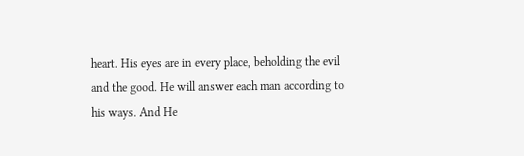heart. His eyes are in every place, beholding the evil and the good. He will answer each man according to his ways. And He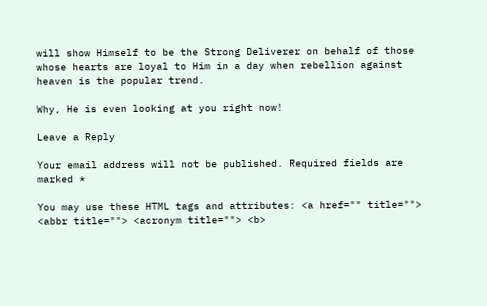will show Himself to be the Strong Deliverer on behalf of those whose hearts are loyal to Him in a day when rebellion against heaven is the popular trend.

Why, He is even looking at you right now!

Leave a Reply

Your email address will not be published. Required fields are marked *

You may use these HTML tags and attributes: <a href="" title=""> <abbr title=""> <acronym title=""> <b>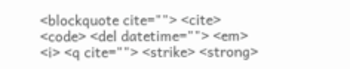<blockquote cite=""> <cite> <code> <del datetime=""> <em> <i> <q cite=""> <strike> <strong>